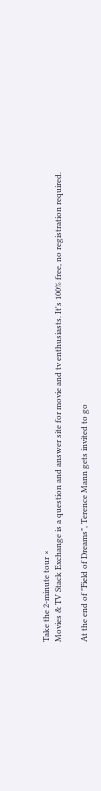Take the 2-minute tour ×
Movies & TV Stack Exchange is a question and answer site for movie and tv enthusiasts. It's 100% free, no registration required.

At the end of "Field of Dreams", Terence Mann gets invited to go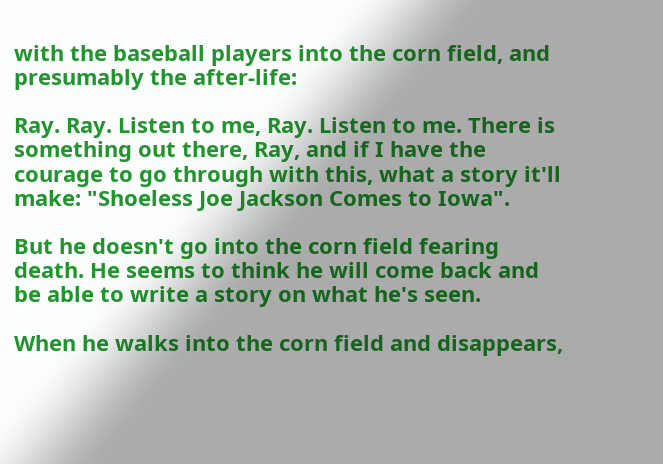with the baseball players into the corn field, and presumably the after-life:

Ray. Ray. Listen to me, Ray. Listen to me. There is something out there, Ray, and if I have the courage to go through with this, what a story it'll make: "Shoeless Joe Jackson Comes to Iowa".

But he doesn't go into the corn field fearing death. He seems to think he will come back and be able to write a story on what he's seen.

When he walks into the corn field and disappears,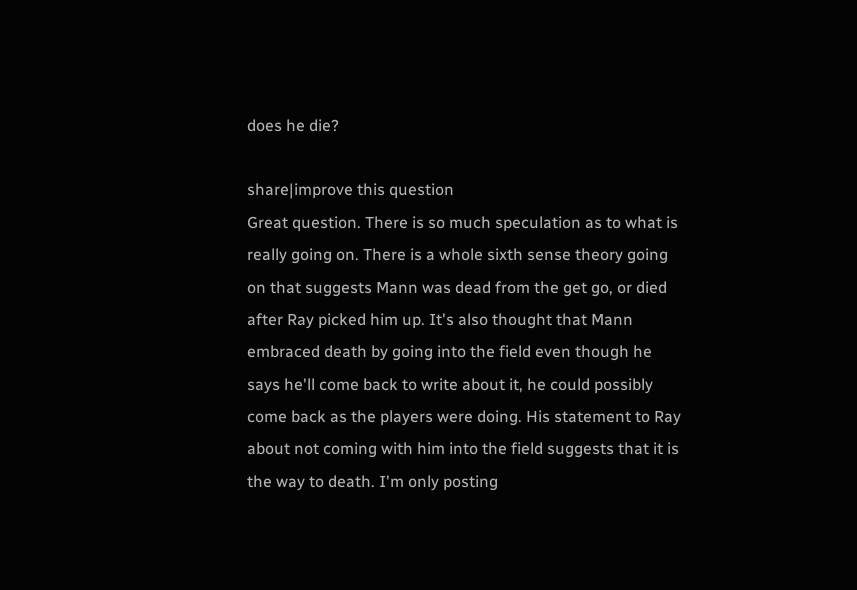does he die?

share|improve this question
Great question. There is so much speculation as to what is really going on. There is a whole sixth sense theory going on that suggests Mann was dead from the get go, or died after Ray picked him up. It's also thought that Mann embraced death by going into the field even though he says he'll come back to write about it, he could possibly come back as the players were doing. His statement to Ray about not coming with him into the field suggests that it is the way to death. I'm only posting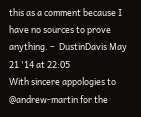this as a comment because I have no sources to prove anything. –  DustinDavis May 21 '14 at 22:05
With sincere appologies to @andrew-martin for the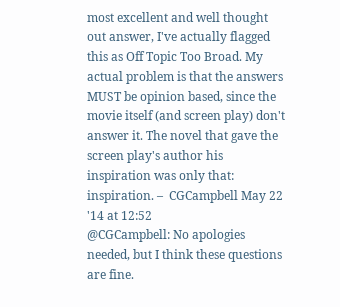most excellent and well thought out answer, I've actually flagged this as Off Topic Too Broad. My actual problem is that the answers MUST be opinion based, since the movie itself (and screen play) don't answer it. The novel that gave the screen play's author his inspiration was only that: inspiration. –  CGCampbell May 22 '14 at 12:52
@CGCampbell: No apologies needed, but I think these questions are fine.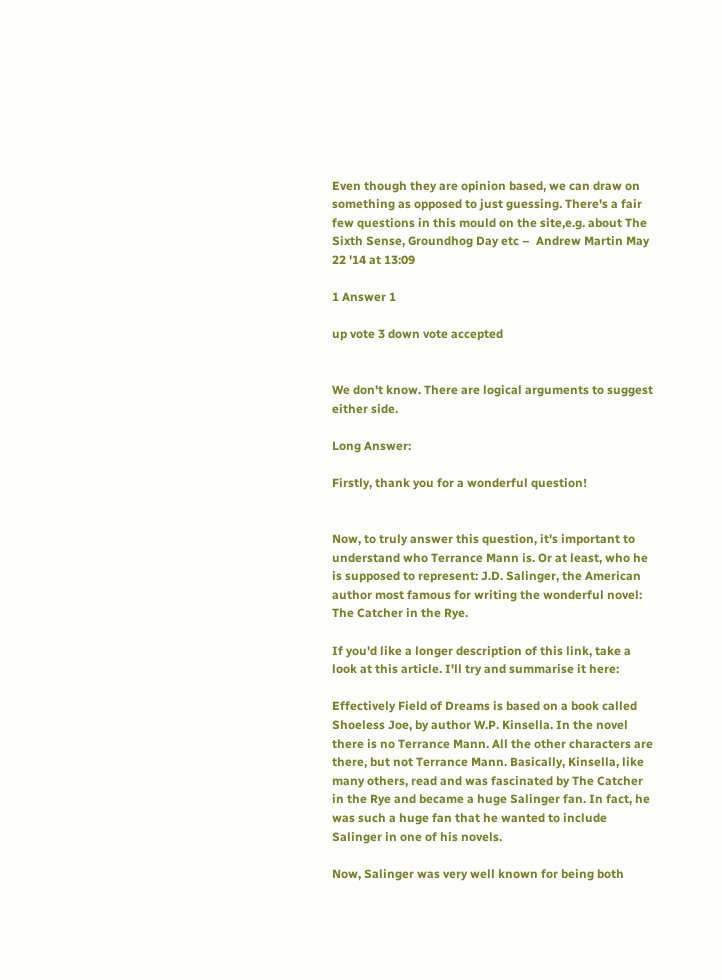Even though they are opinion based, we can draw on something as opposed to just guessing. There's a fair few questions in this mould on the site,e.g. about The Sixth Sense, Groundhog Day etc –  Andrew Martin May 22 '14 at 13:09

1 Answer 1

up vote 3 down vote accepted


We don't know. There are logical arguments to suggest either side.

Long Answer:

Firstly, thank you for a wonderful question!


Now, to truly answer this question, it's important to understand who Terrance Mann is. Or at least, who he is supposed to represent: J.D. Salinger, the American author most famous for writing the wonderful novel: The Catcher in the Rye.

If you'd like a longer description of this link, take a look at this article. I'll try and summarise it here:

Effectively Field of Dreams is based on a book called Shoeless Joe, by author W.P. Kinsella. In the novel there is no Terrance Mann. All the other characters are there, but not Terrance Mann. Basically, Kinsella, like many others, read and was fascinated by The Catcher in the Rye and became a huge Salinger fan. In fact, he was such a huge fan that he wanted to include Salinger in one of his novels.

Now, Salinger was very well known for being both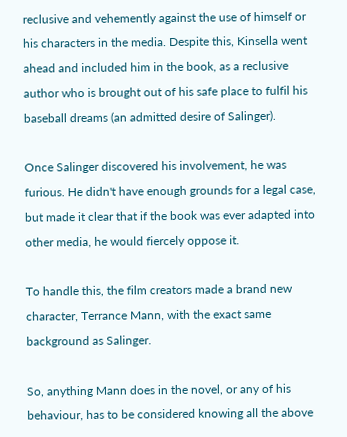reclusive and vehemently against the use of himself or his characters in the media. Despite this, Kinsella went ahead and included him in the book, as a reclusive author who is brought out of his safe place to fulfil his baseball dreams (an admitted desire of Salinger).

Once Salinger discovered his involvement, he was furious. He didn't have enough grounds for a legal case, but made it clear that if the book was ever adapted into other media, he would fiercely oppose it.

To handle this, the film creators made a brand new character, Terrance Mann, with the exact same background as Salinger.

So, anything Mann does in the novel, or any of his behaviour, has to be considered knowing all the above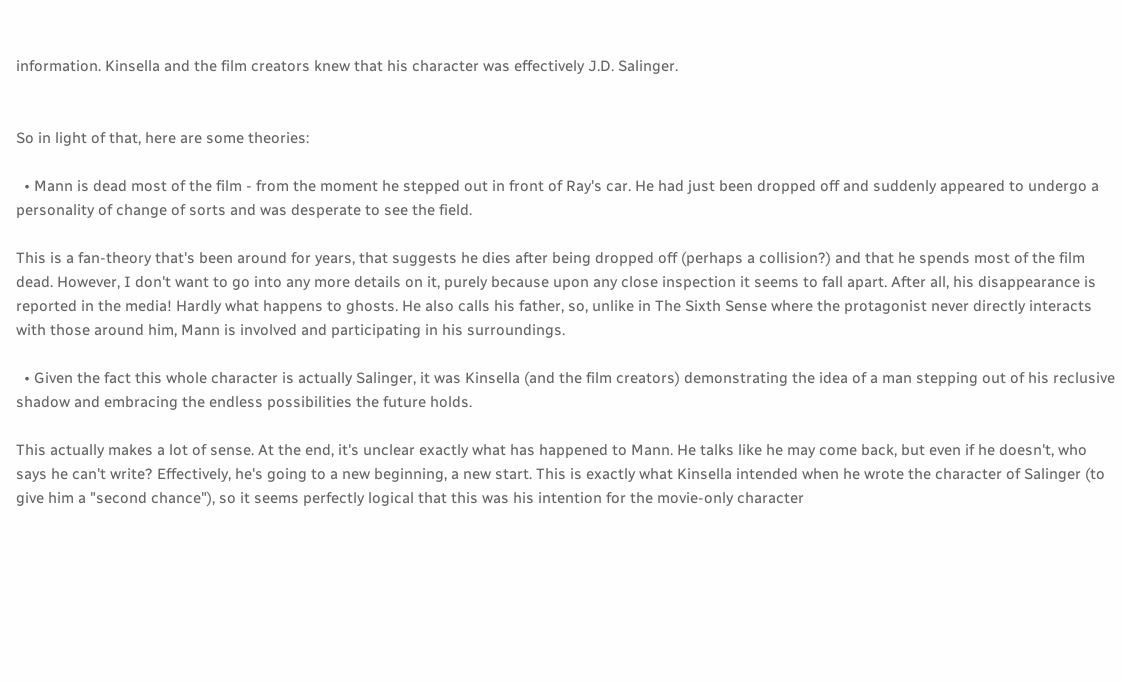information. Kinsella and the film creators knew that his character was effectively J.D. Salinger.


So in light of that, here are some theories:

  • Mann is dead most of the film - from the moment he stepped out in front of Ray's car. He had just been dropped off and suddenly appeared to undergo a personality of change of sorts and was desperate to see the field.

This is a fan-theory that's been around for years, that suggests he dies after being dropped off (perhaps a collision?) and that he spends most of the film dead. However, I don't want to go into any more details on it, purely because upon any close inspection it seems to fall apart. After all, his disappearance is reported in the media! Hardly what happens to ghosts. He also calls his father, so, unlike in The Sixth Sense where the protagonist never directly interacts with those around him, Mann is involved and participating in his surroundings.

  • Given the fact this whole character is actually Salinger, it was Kinsella (and the film creators) demonstrating the idea of a man stepping out of his reclusive shadow and embracing the endless possibilities the future holds.

This actually makes a lot of sense. At the end, it's unclear exactly what has happened to Mann. He talks like he may come back, but even if he doesn't, who says he can't write? Effectively, he's going to a new beginning, a new start. This is exactly what Kinsella intended when he wrote the character of Salinger (to give him a "second chance"), so it seems perfectly logical that this was his intention for the movie-only character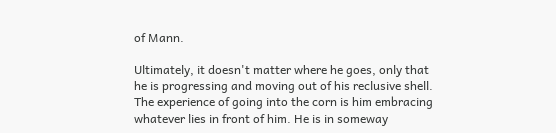of Mann.

Ultimately, it doesn't matter where he goes, only that he is progressing and moving out of his reclusive shell. The experience of going into the corn is him embracing whatever lies in front of him. He is in someway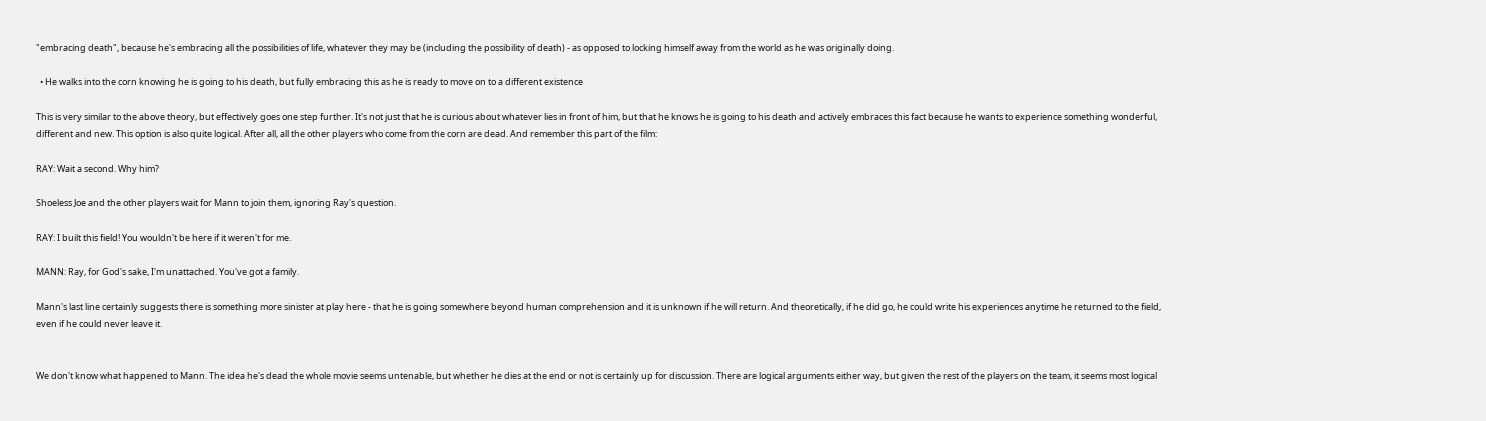"embracing death", because he's embracing all the possibilities of life, whatever they may be (including the possibility of death) - as opposed to locking himself away from the world as he was originally doing.

  • He walks into the corn knowing he is going to his death, but fully embracing this as he is ready to move on to a different existence

This is very similar to the above theory, but effectively goes one step further. It's not just that he is curious about whatever lies in front of him, but that he knows he is going to his death and actively embraces this fact because he wants to experience something wonderful, different and new. This option is also quite logical. After all, all the other players who come from the corn are dead. And remember this part of the film:

RAY: Wait a second. Why him?

Shoeless Joe and the other players wait for Mann to join them, ignoring Ray's question.

RAY: I built this field! You wouldn't be here if it weren't for me.

MANN: Ray, for God's sake, I'm unattached. You've got a family.

Mann's last line certainly suggests there is something more sinister at play here - that he is going somewhere beyond human comprehension and it is unknown if he will return. And theoretically, if he did go, he could write his experiences anytime he returned to the field, even if he could never leave it.


We don't know what happened to Mann. The idea he's dead the whole movie seems untenable, but whether he dies at the end or not is certainly up for discussion. There are logical arguments either way, but given the rest of the players on the team, it seems most logical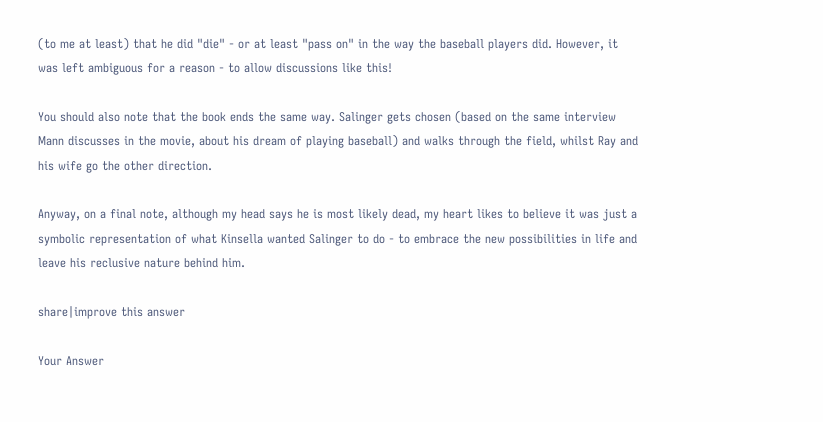(to me at least) that he did "die" - or at least "pass on" in the way the baseball players did. However, it was left ambiguous for a reason - to allow discussions like this!

You should also note that the book ends the same way. Salinger gets chosen (based on the same interview Mann discusses in the movie, about his dream of playing baseball) and walks through the field, whilst Ray and his wife go the other direction.

Anyway, on a final note, although my head says he is most likely dead, my heart likes to believe it was just a symbolic representation of what Kinsella wanted Salinger to do - to embrace the new possibilities in life and leave his reclusive nature behind him.

share|improve this answer

Your Answer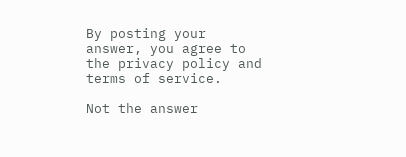By posting your answer, you agree to the privacy policy and terms of service.

Not the answer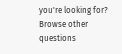you're looking for? Browse other questions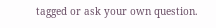tagged or ask your own question.